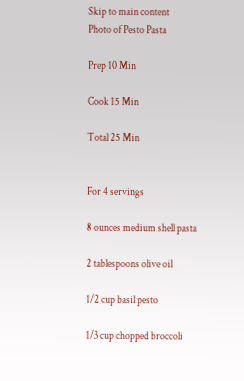Skip to main content
Photo of Pesto Pasta

Prep 10 Min

Cook 15 Min

Total 25 Min


For 4 servings

8 ounces medium shell pasta

2 tablespoons olive oil

1/2 cup basil pesto

1/3 cup chopped broccoli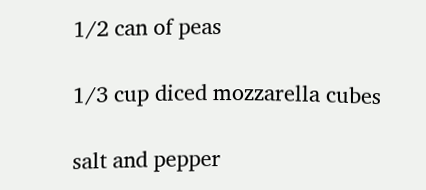1/2 can of peas

1/3 cup diced mozzarella cubes

salt and pepper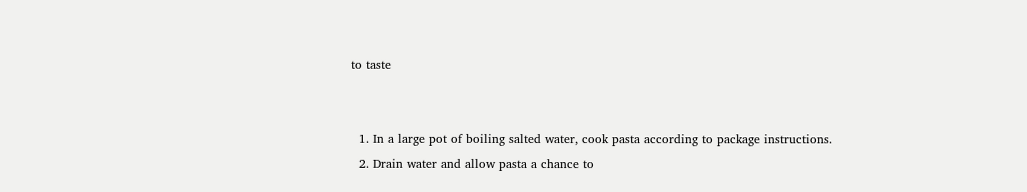to taste


  1. In a large pot of boiling salted water, cook pasta according to package instructions.
  2. Drain water and allow pasta a chance to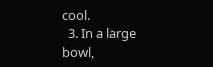cool.
  3. In a large bowl,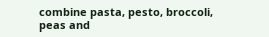combine pasta, pesto, broccoli, peas and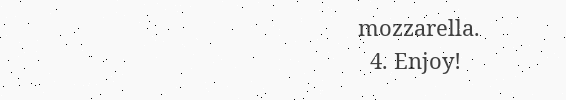mozzarella.
  4. Enjoy!